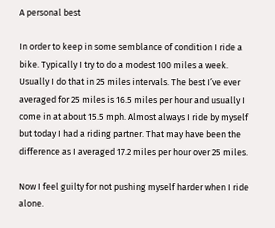A personal best

In order to keep in some semblance of condition I ride a bike. Typically I try to do a modest 100 miles a week. Usually I do that in 25 miles intervals. The best I’ve ever averaged for 25 miles is 16.5 miles per hour and usually I come in at about 15.5 mph. Almost always I ride by myself but today I had a riding partner. That may have been the difference as I averaged 17.2 miles per hour over 25 miles.

Now I feel guilty for not pushing myself harder when I ride alone.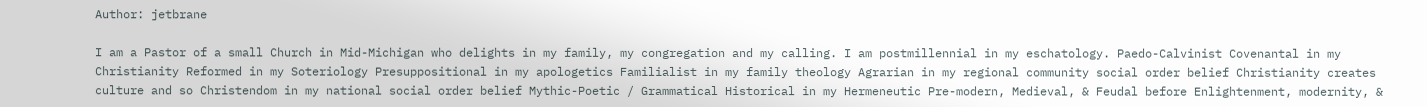Author: jetbrane

I am a Pastor of a small Church in Mid-Michigan who delights in my family, my congregation and my calling. I am postmillennial in my eschatology. Paedo-Calvinist Covenantal in my Christianity Reformed in my Soteriology Presuppositional in my apologetics Familialist in my family theology Agrarian in my regional community social order belief Christianity creates culture and so Christendom in my national social order belief Mythic-Poetic / Grammatical Historical in my Hermeneutic Pre-modern, Medieval, & Feudal before Enlightenment, modernity, &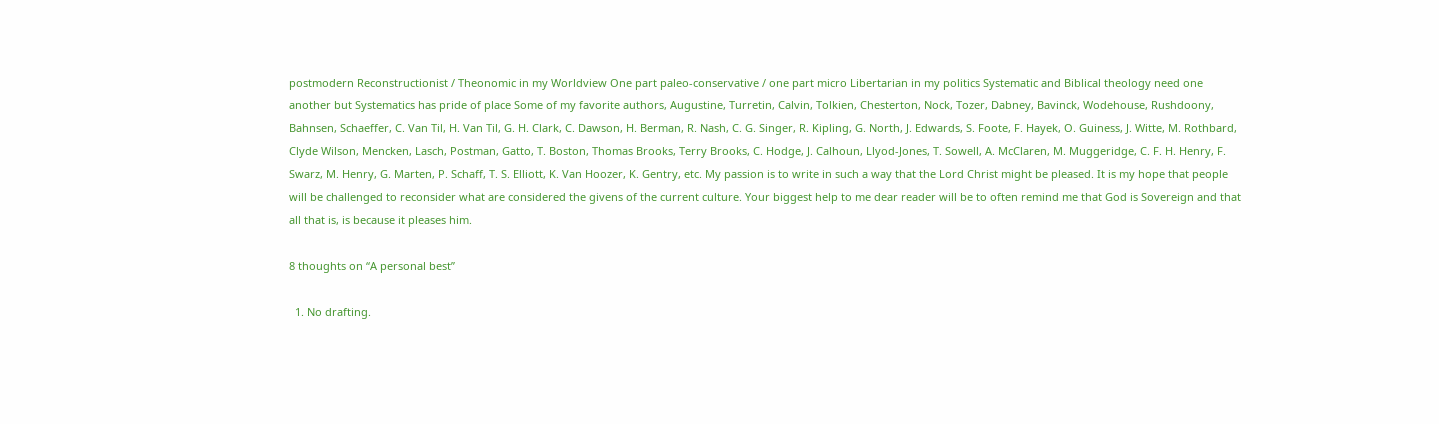postmodern Reconstructionist / Theonomic in my Worldview One part paleo-conservative / one part micro Libertarian in my politics Systematic and Biblical theology need one another but Systematics has pride of place Some of my favorite authors, Augustine, Turretin, Calvin, Tolkien, Chesterton, Nock, Tozer, Dabney, Bavinck, Wodehouse, Rushdoony, Bahnsen, Schaeffer, C. Van Til, H. Van Til, G. H. Clark, C. Dawson, H. Berman, R. Nash, C. G. Singer, R. Kipling, G. North, J. Edwards, S. Foote, F. Hayek, O. Guiness, J. Witte, M. Rothbard, Clyde Wilson, Mencken, Lasch, Postman, Gatto, T. Boston, Thomas Brooks, Terry Brooks, C. Hodge, J. Calhoun, Llyod-Jones, T. Sowell, A. McClaren, M. Muggeridge, C. F. H. Henry, F. Swarz, M. Henry, G. Marten, P. Schaff, T. S. Elliott, K. Van Hoozer, K. Gentry, etc. My passion is to write in such a way that the Lord Christ might be pleased. It is my hope that people will be challenged to reconsider what are considered the givens of the current culture. Your biggest help to me dear reader will be to often remind me that God is Sovereign and that all that is, is because it pleases him.

8 thoughts on “A personal best”

  1. No drafting.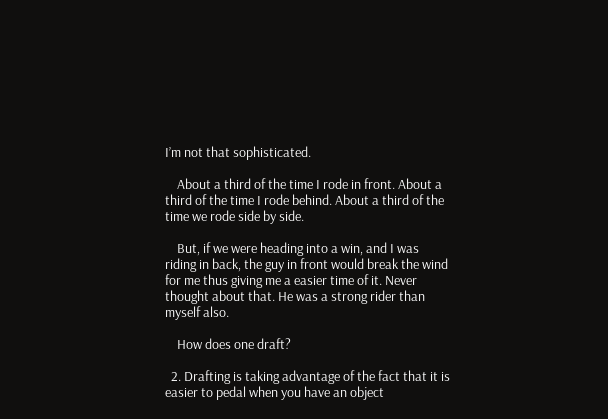I’m not that sophisticated.

    About a third of the time I rode in front. About a third of the time I rode behind. About a third of the time we rode side by side.

    But, if we were heading into a win, and I was riding in back, the guy in front would break the wind for me thus giving me a easier time of it. Never thought about that. He was a strong rider than myself also.

    How does one draft?

  2. Drafting is taking advantage of the fact that it is easier to pedal when you have an object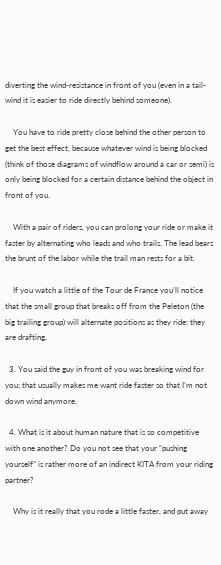diverting the wind-resistance in front of you (even in a tail-wind it is easier to ride directly behind someone).

    You have to ride pretty close behind the other person to get the best effect, because whatever wind is being blocked (think of those diagrams of windflow around a car or semi) is only being blocked for a certain distance behind the object in front of you.

    With a pair of riders, you can prolong your ride or make it faster by alternating who leads and who trails. The lead bears the brunt of the labor while the trail man rests for a bit.

    If you watch a little of the Tour de France you’ll notice that the small group that breaks off from the Peleton (the big trailing group) will alternate positions as they ride: they are drafting.

  3. You said the guy in front of you was breaking wind for you; that usually makes me want ride faster so that I’m not down wind anymore.

  4. What is it about human nature that is so competitive with one another? Do you not see that your “pushing yourself” is rather more of an indirect KITA from your riding partner?

    Why is it really that you rode a little faster, and put away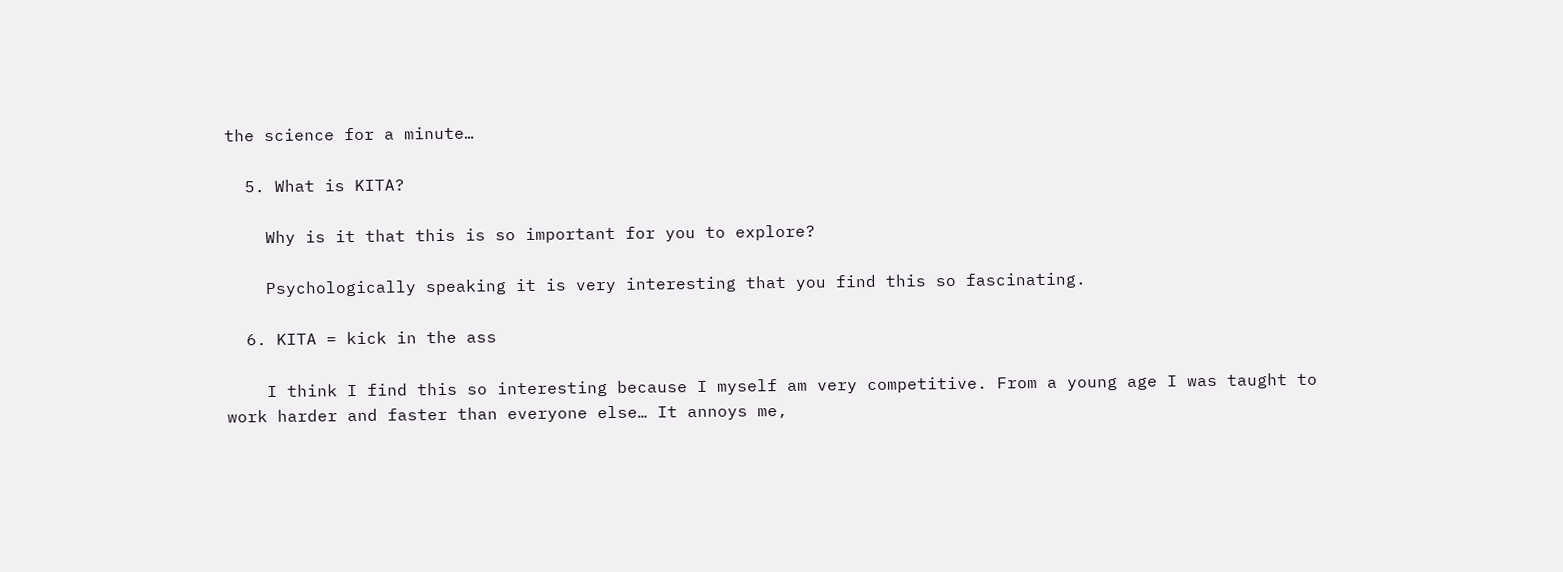the science for a minute…

  5. What is KITA?

    Why is it that this is so important for you to explore?

    Psychologically speaking it is very interesting that you find this so fascinating.

  6. KITA = kick in the ass

    I think I find this so interesting because I myself am very competitive. From a young age I was taught to work harder and faster than everyone else… It annoys me,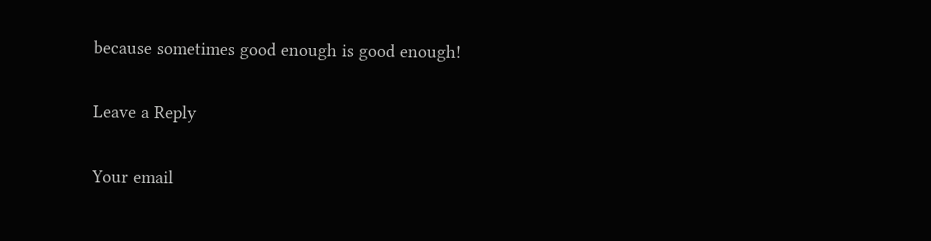because sometimes good enough is good enough!

Leave a Reply

Your email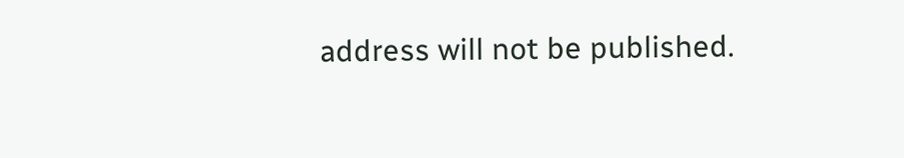address will not be published.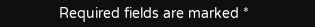Required fields are marked *